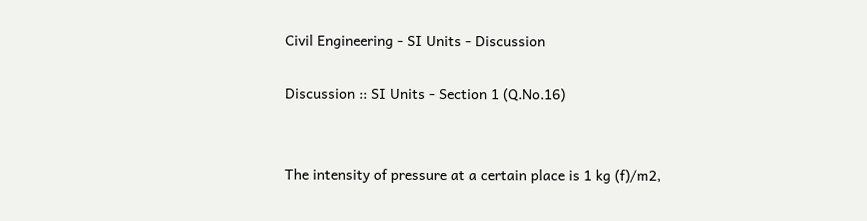Civil Engineering - SI Units - Discussion

Discussion :: SI Units - Section 1 (Q.No.16)


The intensity of pressure at a certain place is 1 kg (f)/m2,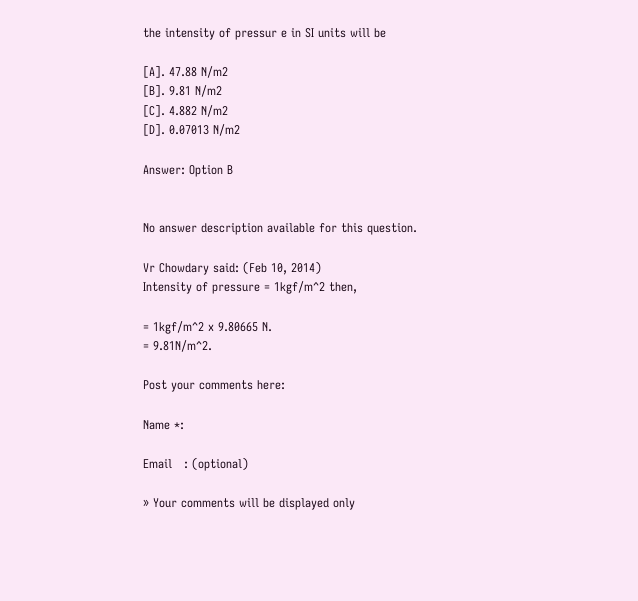the intensity of pressur e in SI units will be

[A]. 47.88 N/m2
[B]. 9.81 N/m2
[C]. 4.882 N/m2
[D]. 0.07013 N/m2

Answer: Option B


No answer description available for this question.

Vr Chowdary said: (Feb 10, 2014)
Intensity of pressure = 1kgf/m^2 then,

= 1kgf/m^2 x 9.80665 N.
= 9.81N/m^2.

Post your comments here:

Name *:

Email   : (optional)

» Your comments will be displayed only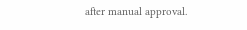after manual approval.